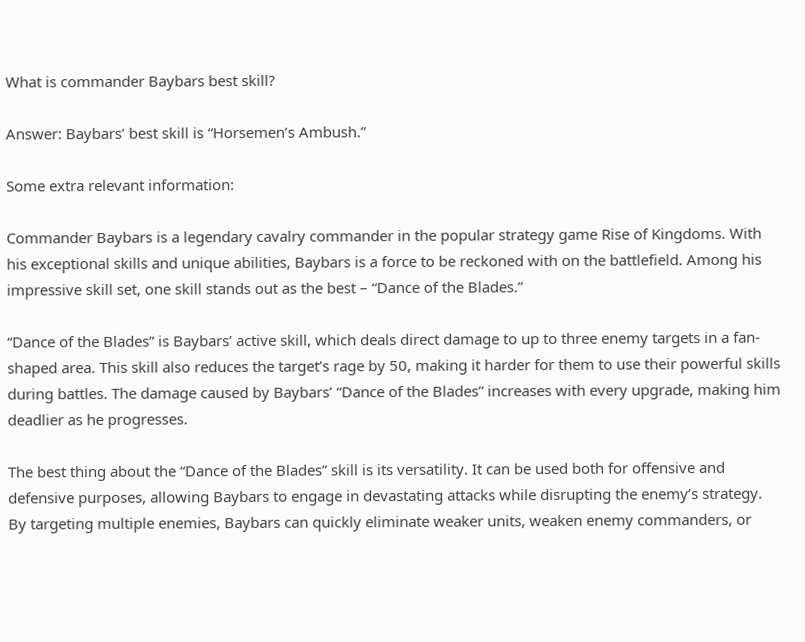What is commander Baybars best skill?

Answer: Baybars’ best skill is “Horsemen’s Ambush.”

Some extra relevant information:

Commander Baybars is a legendary cavalry commander in the popular strategy game Rise of Kingdoms. With his exceptional skills and unique abilities, Baybars is a force to be reckoned with on the battlefield. Among his impressive skill set, one skill stands out as the best – “Dance of the Blades.”

“Dance of the Blades” is Baybars’ active skill, which deals direct damage to up to three enemy targets in a fan-shaped area. This skill also reduces the target’s rage by 50, making it harder for them to use their powerful skills during battles. The damage caused by Baybars’ “Dance of the Blades” increases with every upgrade, making him deadlier as he progresses.

The best thing about the “Dance of the Blades” skill is its versatility. It can be used both for offensive and defensive purposes, allowing Baybars to engage in devastating attacks while disrupting the enemy’s strategy. By targeting multiple enemies, Baybars can quickly eliminate weaker units, weaken enemy commanders, or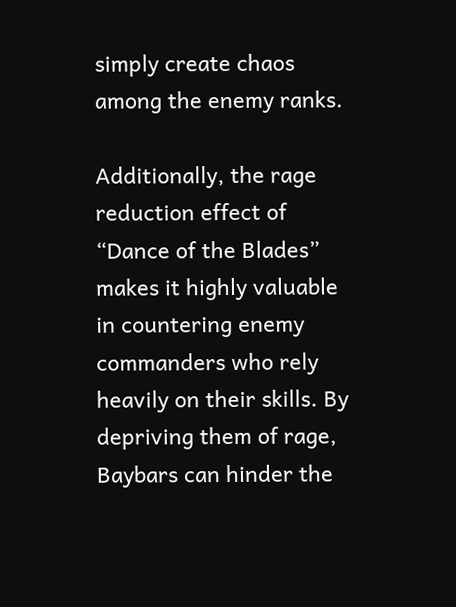simply create chaos among the enemy ranks.

Additionally, the rage reduction effect of “Dance of the Blades” makes it highly valuable in countering enemy commanders who rely heavily on their skills. By depriving them of rage, Baybars can hinder the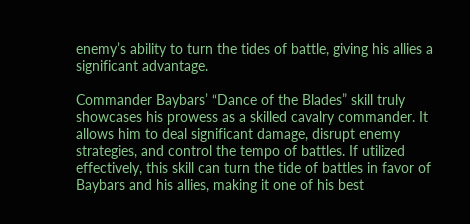enemy’s ability to turn the tides of battle, giving his allies a significant advantage.

Commander Baybars’ “Dance of the Blades” skill truly showcases his prowess as a skilled cavalry commander. It allows him to deal significant damage, disrupt enemy strategies, and control the tempo of battles. If utilized effectively, this skill can turn the tide of battles in favor of Baybars and his allies, making it one of his best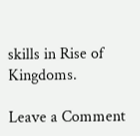skills in Rise of Kingdoms.

Leave a Comment